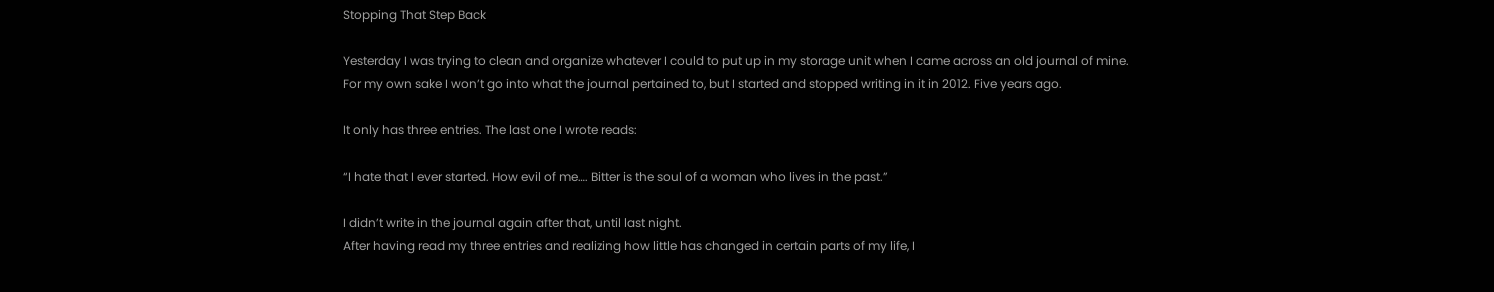Stopping That Step Back

Yesterday I was trying to clean and organize whatever I could to put up in my storage unit when I came across an old journal of mine.
For my own sake I won’t go into what the journal pertained to, but I started and stopped writing in it in 2012. Five years ago.

It only has three entries. The last one I wrote reads:

“I hate that I ever started. How evil of me…. Bitter is the soul of a woman who lives in the past.”

I didn’t write in the journal again after that, until last night.
After having read my three entries and realizing how little has changed in certain parts of my life, I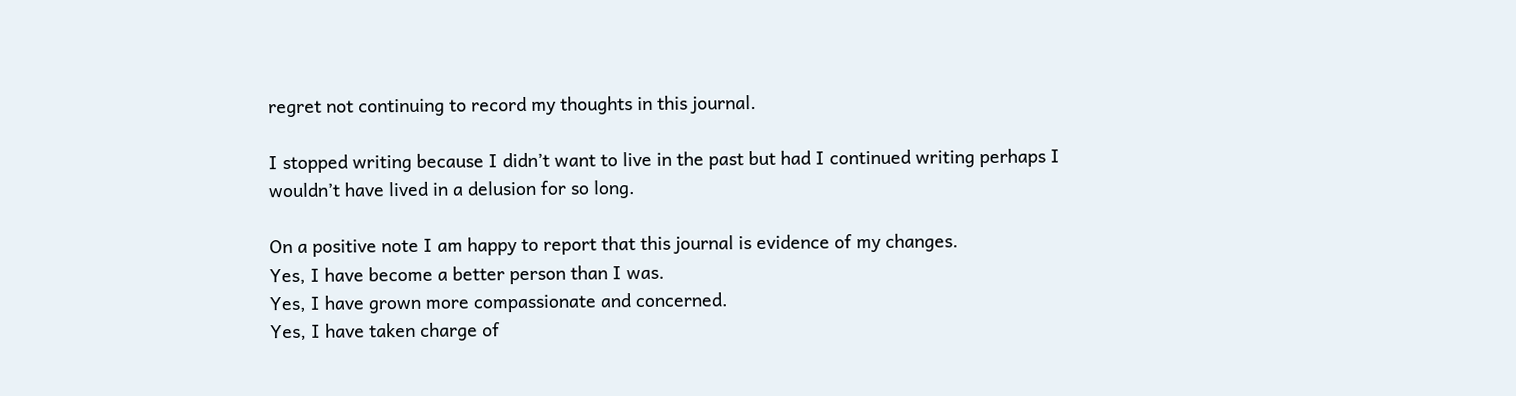regret not continuing to record my thoughts in this journal.

I stopped writing because I didn’t want to live in the past but had I continued writing perhaps I wouldn’t have lived in a delusion for so long.

On a positive note I am happy to report that this journal is evidence of my changes.
Yes, I have become a better person than I was.
Yes, I have grown more compassionate and concerned.
Yes, I have taken charge of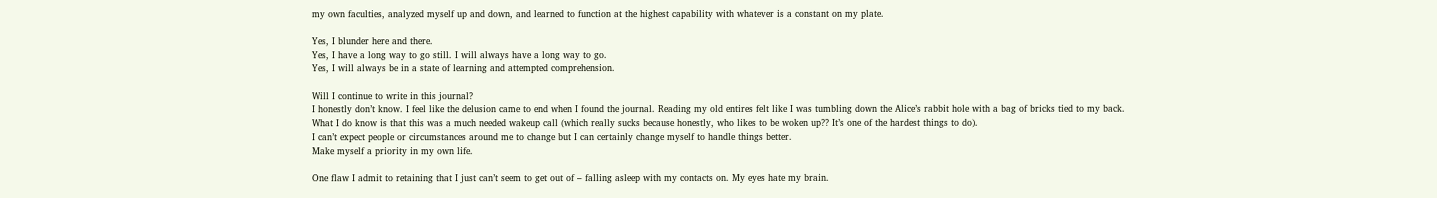my own faculties, analyzed myself up and down, and learned to function at the highest capability with whatever is a constant on my plate.

Yes, I blunder here and there.
Yes, I have a long way to go still. I will always have a long way to go.
Yes, I will always be in a state of learning and attempted comprehension.

Will I continue to write in this journal?
I honestly don’t know. I feel like the delusion came to end when I found the journal. Reading my old entires felt like I was tumbling down the Alice’s rabbit hole with a bag of bricks tied to my back.
What I do know is that this was a much needed wakeup call (which really sucks because honestly, who likes to be woken up?? It’s one of the hardest things to do).
I can’t expect people or circumstances around me to change but I can certainly change myself to handle things better.
Make myself a priority in my own life.

One flaw I admit to retaining that I just can’t seem to get out of – falling asleep with my contacts on. My eyes hate my brain.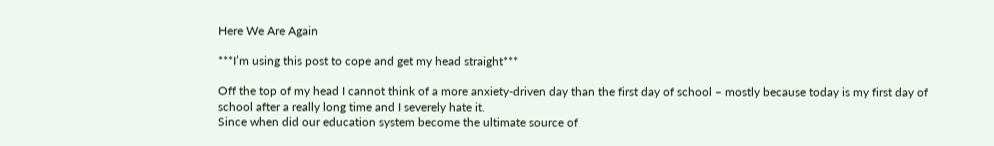Here We Are Again

***I’m using this post to cope and get my head straight***

Off the top of my head I cannot think of a more anxiety-driven day than the first day of school – mostly because today is my first day of school after a really long time and I severely hate it.
Since when did our education system become the ultimate source of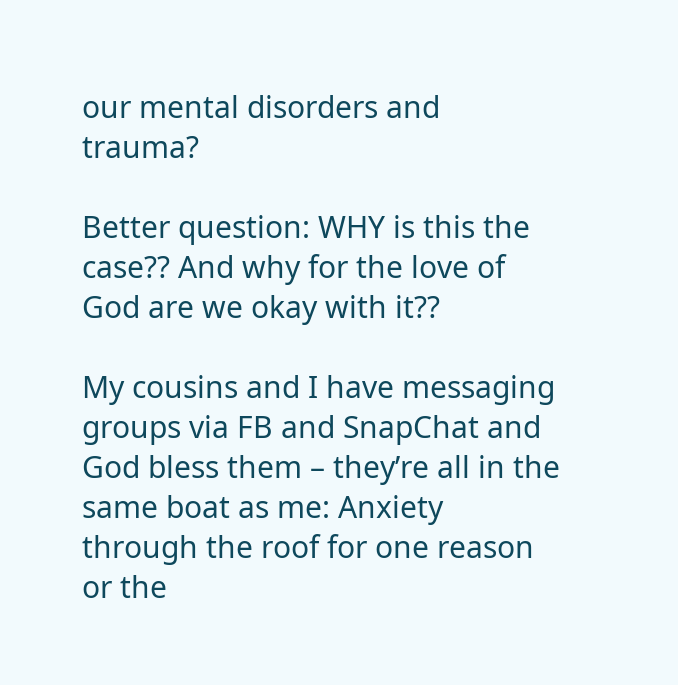our mental disorders and trauma?

Better question: WHY is this the case?? And why for the love of God are we okay with it??

My cousins and I have messaging groups via FB and SnapChat and God bless them – they’re all in the same boat as me: Anxiety through the roof for one reason or the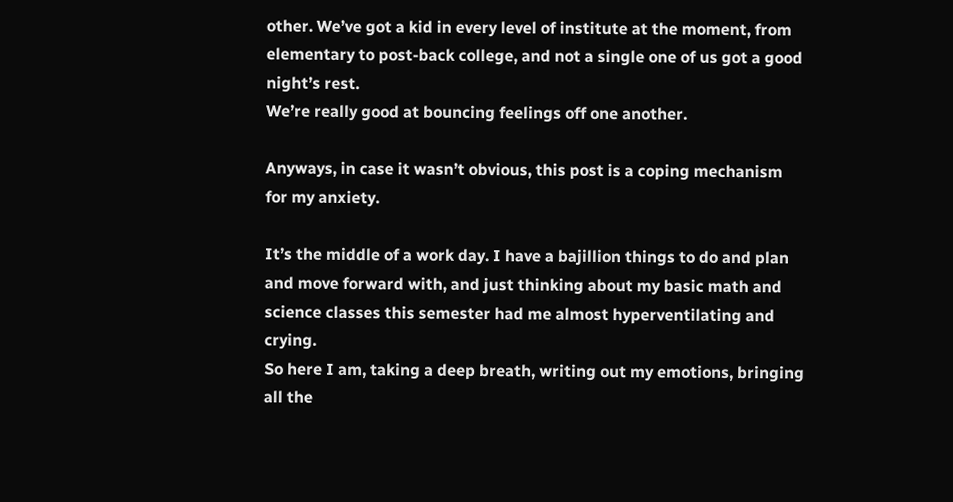other. We’ve got a kid in every level of institute at the moment, from elementary to post-back college, and not a single one of us got a good night’s rest.
We’re really good at bouncing feelings off one another.

Anyways, in case it wasn’t obvious, this post is a coping mechanism for my anxiety.

It’s the middle of a work day. I have a bajillion things to do and plan and move forward with, and just thinking about my basic math and science classes this semester had me almost hyperventilating and crying.
So here I am, taking a deep breath, writing out my emotions, bringing all the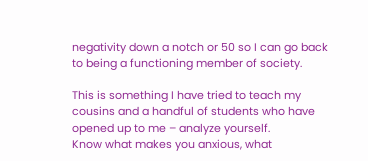negativity down a notch or 50 so I can go back to being a functioning member of society.

This is something I have tried to teach my cousins and a handful of students who have opened up to me – analyze yourself.
Know what makes you anxious, what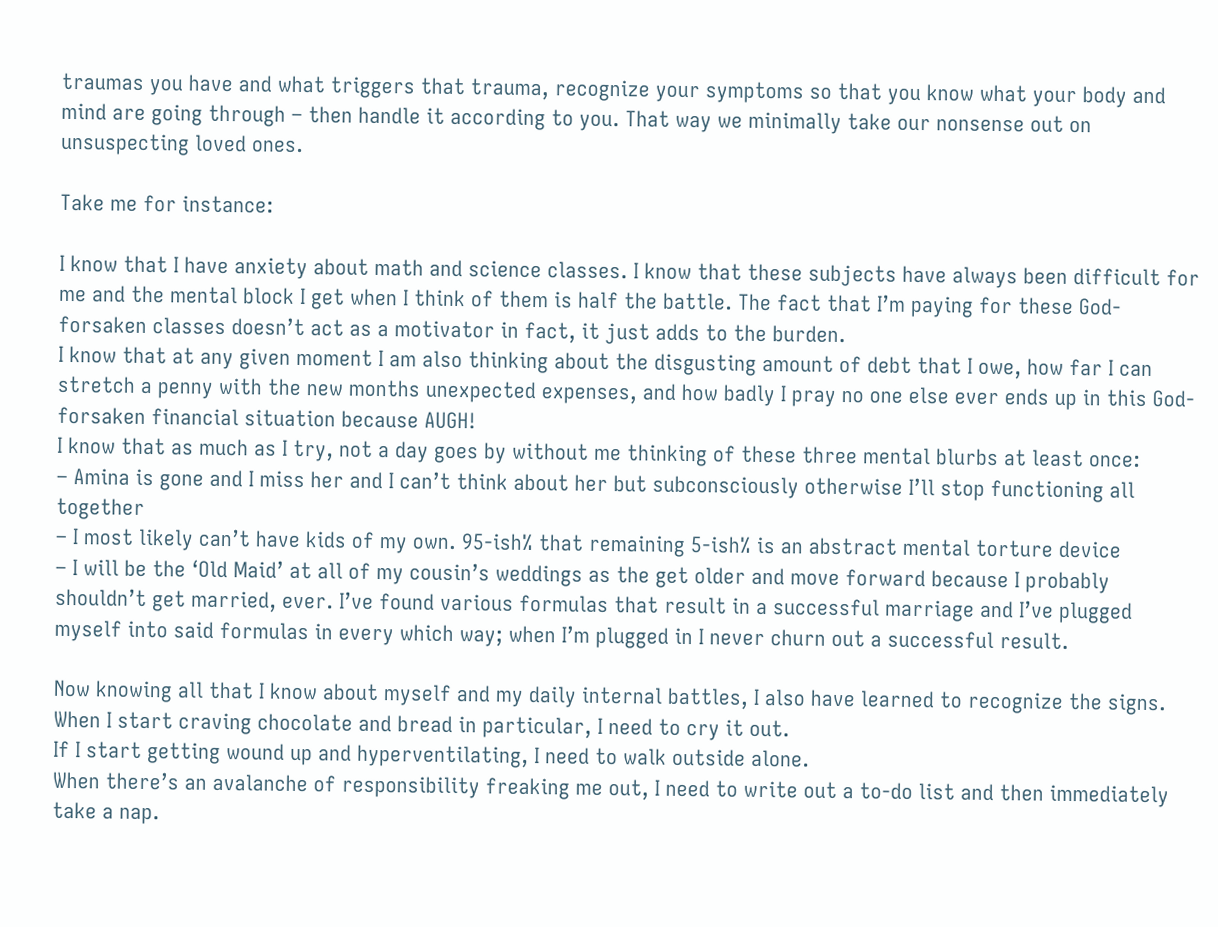traumas you have and what triggers that trauma, recognize your symptoms so that you know what your body and mind are going through – then handle it according to you. That way we minimally take our nonsense out on unsuspecting loved ones.

Take me for instance:

I know that I have anxiety about math and science classes. I know that these subjects have always been difficult for me and the mental block I get when I think of them is half the battle. The fact that I’m paying for these God-forsaken classes doesn’t act as a motivator in fact, it just adds to the burden.
I know that at any given moment I am also thinking about the disgusting amount of debt that I owe, how far I can stretch a penny with the new months unexpected expenses, and how badly I pray no one else ever ends up in this God-forsaken financial situation because AUGH!
I know that as much as I try, not a day goes by without me thinking of these three mental blurbs at least once:
– Amina is gone and I miss her and I can’t think about her but subconsciously otherwise I’ll stop functioning all together
– I most likely can’t have kids of my own. 95-ish% that remaining 5-ish% is an abstract mental torture device
– I will be the ‘Old Maid’ at all of my cousin’s weddings as the get older and move forward because I probably shouldn’t get married, ever. I’ve found various formulas that result in a successful marriage and I’ve plugged myself into said formulas in every which way; when I’m plugged in I never churn out a successful result.

Now knowing all that I know about myself and my daily internal battles, I also have learned to recognize the signs.
When I start craving chocolate and bread in particular, I need to cry it out.
If I start getting wound up and hyperventilating, I need to walk outside alone.
When there’s an avalanche of responsibility freaking me out, I need to write out a to-do list and then immediately take a nap.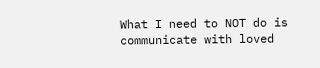What I need to NOT do is communicate with loved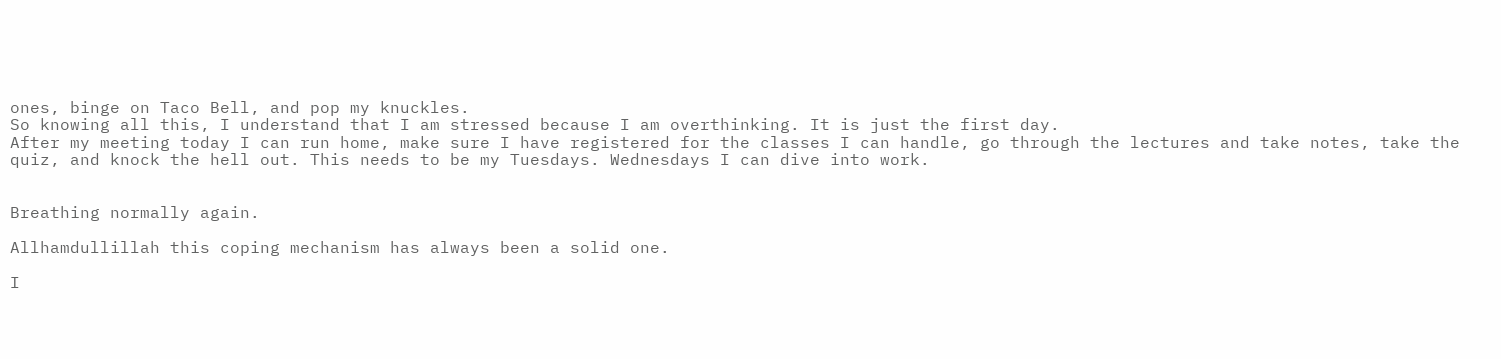ones, binge on Taco Bell, and pop my knuckles.
So knowing all this, I understand that I am stressed because I am overthinking. It is just the first day.
After my meeting today I can run home, make sure I have registered for the classes I can handle, go through the lectures and take notes, take the quiz, and knock the hell out. This needs to be my Tuesdays. Wednesdays I can dive into work.


Breathing normally again.

Allhamdullillah this coping mechanism has always been a solid one.

I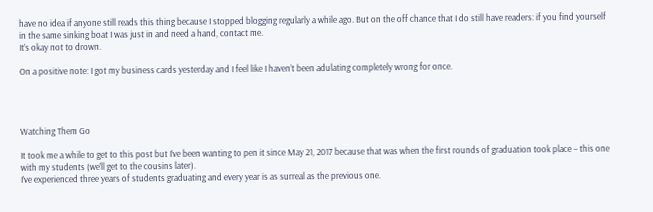have no idea if anyone still reads this thing because I stopped blogging regularly a while ago. But on the off chance that I do still have readers: if you find yourself in the same sinking boat I was just in and need a hand, contact me.
It’s okay not to drown.

On a positive note: I got my business cards yesterday and I feel like I haven’t been adulating completely wrong for once.




Watching Them Go

It took me a while to get to this post but I’ve been wanting to pen it since May 21, 2017 because that was when the first rounds of graduation took place – this one with my students (we’ll get to the cousins later).
I’ve experienced three years of students graduating and every year is as surreal as the previous one.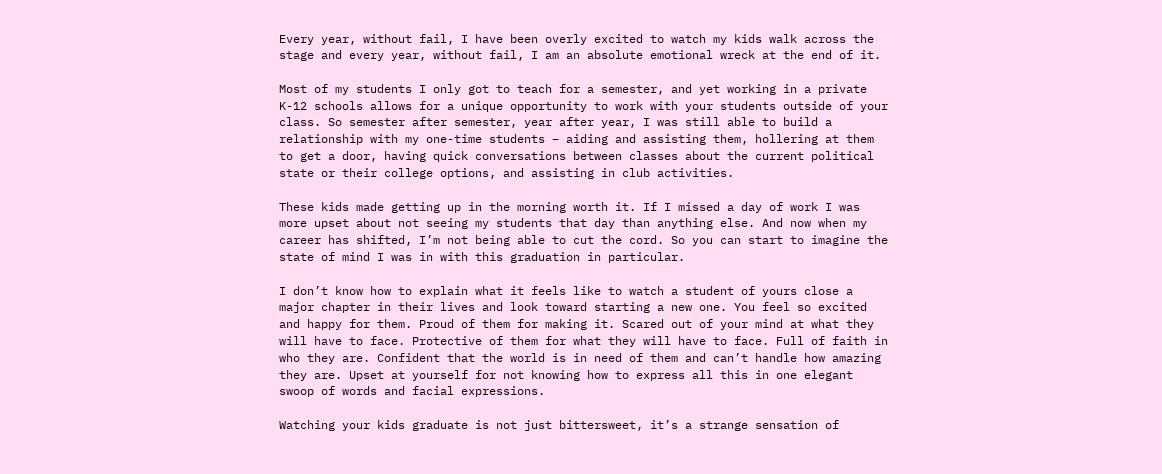Every year, without fail, I have been overly excited to watch my kids walk across the stage and every year, without fail, I am an absolute emotional wreck at the end of it.

Most of my students I only got to teach for a semester, and yet working in a private K-12 schools allows for a unique opportunity to work with your students outside of your class. So semester after semester, year after year, I was still able to build a relationship with my one-time students – aiding and assisting them, hollering at them to get a door, having quick conversations between classes about the current political state or their college options, and assisting in club activities.

These kids made getting up in the morning worth it. If I missed a day of work I was more upset about not seeing my students that day than anything else. And now when my career has shifted, I’m not being able to cut the cord. So you can start to imagine the state of mind I was in with this graduation in particular.

I don’t know how to explain what it feels like to watch a student of yours close a major chapter in their lives and look toward starting a new one. You feel so excited and happy for them. Proud of them for making it. Scared out of your mind at what they will have to face. Protective of them for what they will have to face. Full of faith in who they are. Confident that the world is in need of them and can’t handle how amazing they are. Upset at yourself for not knowing how to express all this in one elegant swoop of words and facial expressions.

Watching your kids graduate is not just bittersweet, it’s a strange sensation of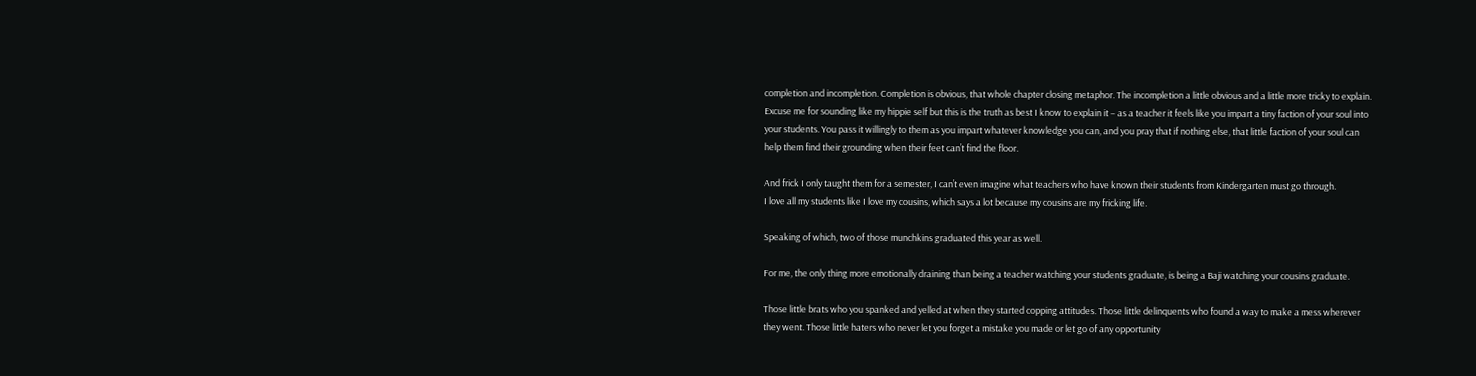completion and incompletion. Completion is obvious, that whole chapter closing metaphor. The incompletion a little obvious and a little more tricky to explain. Excuse me for sounding like my hippie self but this is the truth as best I know to explain it – as a teacher it feels like you impart a tiny faction of your soul into your students. You pass it willingly to them as you impart whatever knowledge you can, and you pray that if nothing else, that little faction of your soul can help them find their grounding when their feet can’t find the floor.

And frick I only taught them for a semester, I can’t even imagine what teachers who have known their students from Kindergarten must go through.
I love all my students like I love my cousins, which says a lot because my cousins are my fricking life.

Speaking of which, two of those munchkins graduated this year as well.

For me, the only thing more emotionally draining than being a teacher watching your students graduate, is being a Baji watching your cousins graduate.

Those little brats who you spanked and yelled at when they started copping attitudes. Those little delinquents who found a way to make a mess wherever they went. Those little haters who never let you forget a mistake you made or let go of any opportunity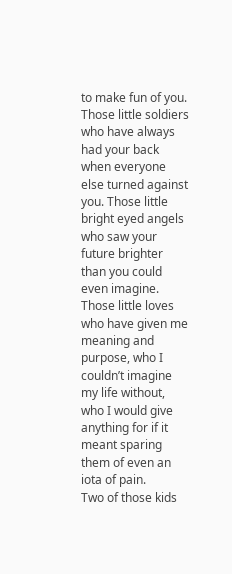to make fun of you.
Those little soldiers who have always had your back when everyone else turned against you. Those little bright eyed angels who saw your future brighter than you could even imagine. Those little loves who have given me meaning and purpose, who I couldn’t imagine my life without, who I would give anything for if it meant sparing them of even an iota of pain.
Two of those kids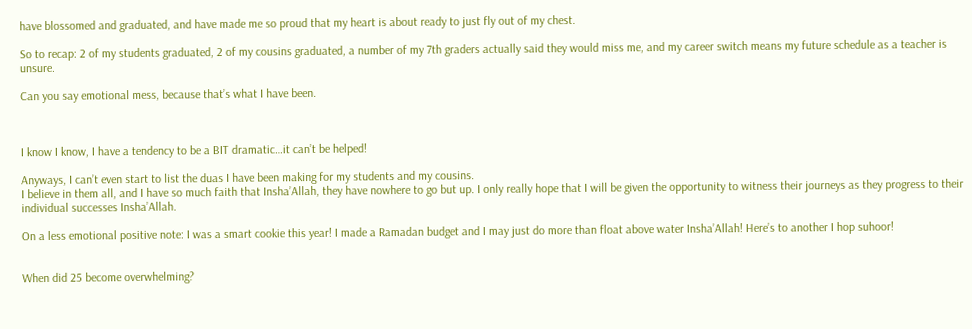have blossomed and graduated, and have made me so proud that my heart is about ready to just fly out of my chest.

So to recap: 2 of my students graduated, 2 of my cousins graduated, a number of my 7th graders actually said they would miss me, and my career switch means my future schedule as a teacher is unsure.

Can you say emotional mess, because that’s what I have been.



I know I know, I have a tendency to be a BIT dramatic…it can’t be helped!

Anyways, I can’t even start to list the duas I have been making for my students and my cousins.
I believe in them all, and I have so much faith that Insha’Allah, they have nowhere to go but up. I only really hope that I will be given the opportunity to witness their journeys as they progress to their individual successes Insha’Allah.

On a less emotional positive note: I was a smart cookie this year! I made a Ramadan budget and I may just do more than float above water Insha’Allah! Here’s to another I hop suhoor!


When did 25 become overwhelming?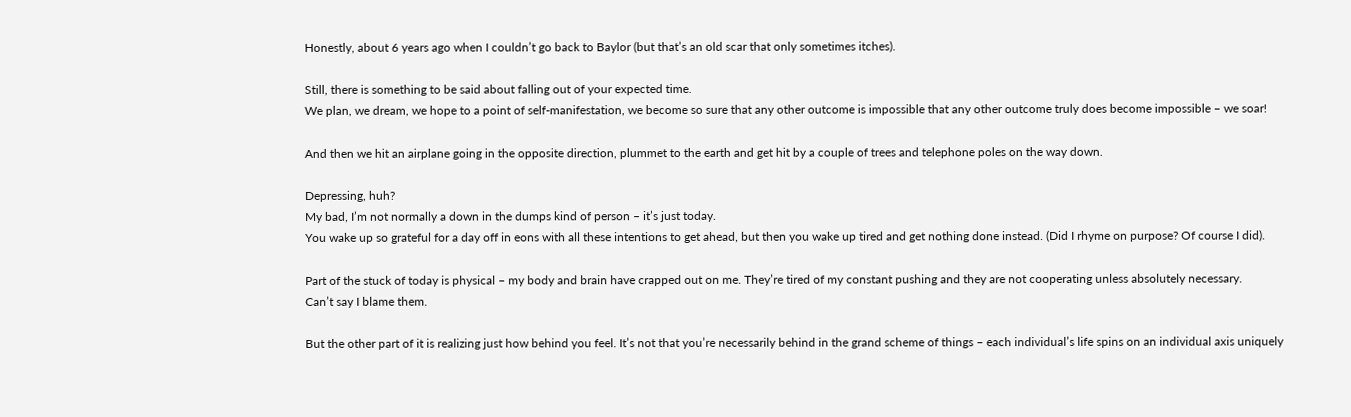Honestly, about 6 years ago when I couldn’t go back to Baylor (but that’s an old scar that only sometimes itches).

Still, there is something to be said about falling out of your expected time.
We plan, we dream, we hope to a point of self-manifestation, we become so sure that any other outcome is impossible that any other outcome truly does become impossible – we soar!

And then we hit an airplane going in the opposite direction, plummet to the earth and get hit by a couple of trees and telephone poles on the way down.

Depressing, huh?
My bad, I’m not normally a down in the dumps kind of person – it’s just today.
You wake up so grateful for a day off in eons with all these intentions to get ahead, but then you wake up tired and get nothing done instead. (Did I rhyme on purpose? Of course I did).

Part of the stuck of today is physical – my body and brain have crapped out on me. They’re tired of my constant pushing and they are not cooperating unless absolutely necessary.
Can’t say I blame them.

But the other part of it is realizing just how behind you feel. It’s not that you’re necessarily behind in the grand scheme of things – each individual’s life spins on an individual axis uniquely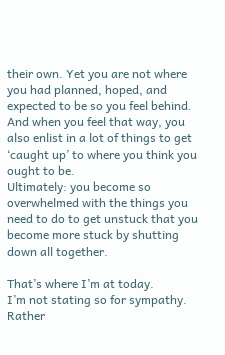their own. Yet you are not where you had planned, hoped, and expected to be so you feel behind.
And when you feel that way, you also enlist in a lot of things to get ‘caught up’ to where you think you ought to be.
Ultimately: you become so overwhelmed with the things you need to do to get unstuck that you become more stuck by shutting down all together.

That’s where I’m at today.
I’m not stating so for sympathy. Rather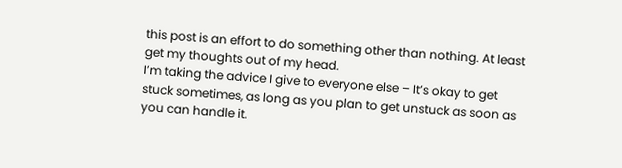this post is an effort to do something other than nothing. At least get my thoughts out of my head.
I’m taking the advice I give to everyone else – It’s okay to get stuck sometimes, as long as you plan to get unstuck as soon as you can handle it.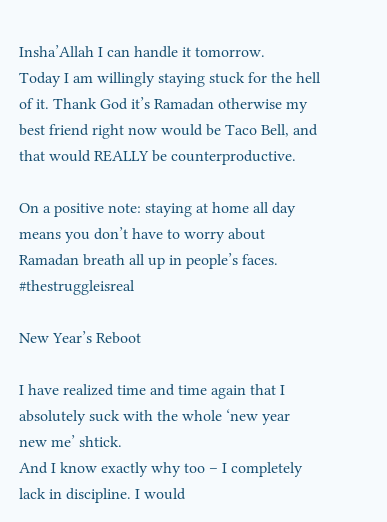Insha’Allah I can handle it tomorrow.
Today I am willingly staying stuck for the hell of it. Thank God it’s Ramadan otherwise my best friend right now would be Taco Bell, and that would REALLY be counterproductive.

On a positive note: staying at home all day means you don’t have to worry about Ramadan breath all up in people’s faces. #thestruggleisreal

New Year’s Reboot

I have realized time and time again that I absolutely suck with the whole ‘new year new me’ shtick.
And I know exactly why too – I completely lack in discipline. I would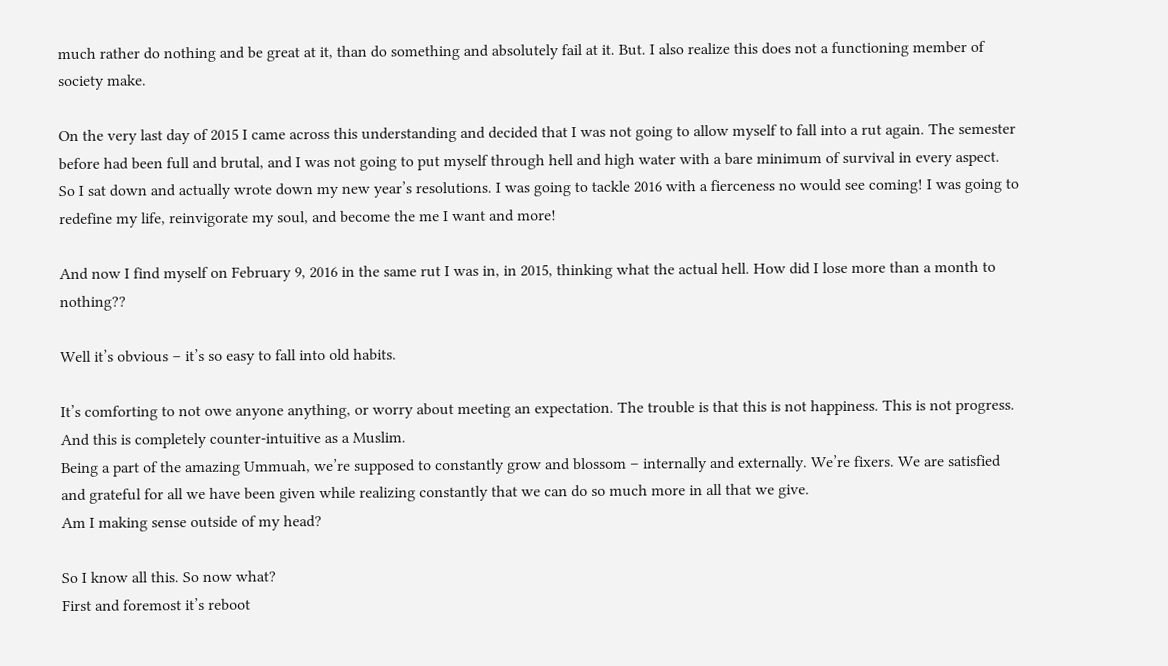much rather do nothing and be great at it, than do something and absolutely fail at it. But. I also realize this does not a functioning member of society make.

On the very last day of 2015 I came across this understanding and decided that I was not going to allow myself to fall into a rut again. The semester before had been full and brutal, and I was not going to put myself through hell and high water with a bare minimum of survival in every aspect.
So I sat down and actually wrote down my new year’s resolutions. I was going to tackle 2016 with a fierceness no would see coming! I was going to redefine my life, reinvigorate my soul, and become the me I want and more!

And now I find myself on February 9, 2016 in the same rut I was in, in 2015, thinking what the actual hell. How did I lose more than a month to nothing??

Well it’s obvious – it’s so easy to fall into old habits.

It’s comforting to not owe anyone anything, or worry about meeting an expectation. The trouble is that this is not happiness. This is not progress. And this is completely counter-intuitive as a Muslim.
Being a part of the amazing Ummuah, we’re supposed to constantly grow and blossom – internally and externally. We’re fixers. We are satisfied and grateful for all we have been given while realizing constantly that we can do so much more in all that we give.
Am I making sense outside of my head?

So I know all this. So now what?
First and foremost it’s reboot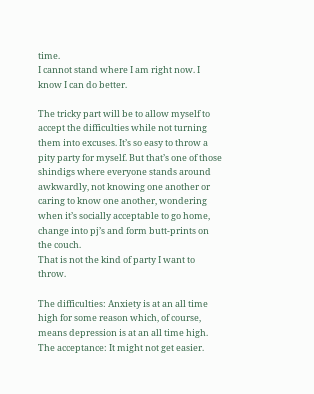time.
I cannot stand where I am right now. I know I can do better.

The tricky part will be to allow myself to accept the difficulties while not turning them into excuses. It’s so easy to throw a pity party for myself. But that’s one of those shindigs where everyone stands around awkwardly, not knowing one another or caring to know one another, wondering when it’s socially acceptable to go home, change into pj’s and form butt-prints on the couch.
That is not the kind of party I want to throw.

The difficulties: Anxiety is at an all time high for some reason which, of course, means depression is at an all time high.
The acceptance: It might not get easier.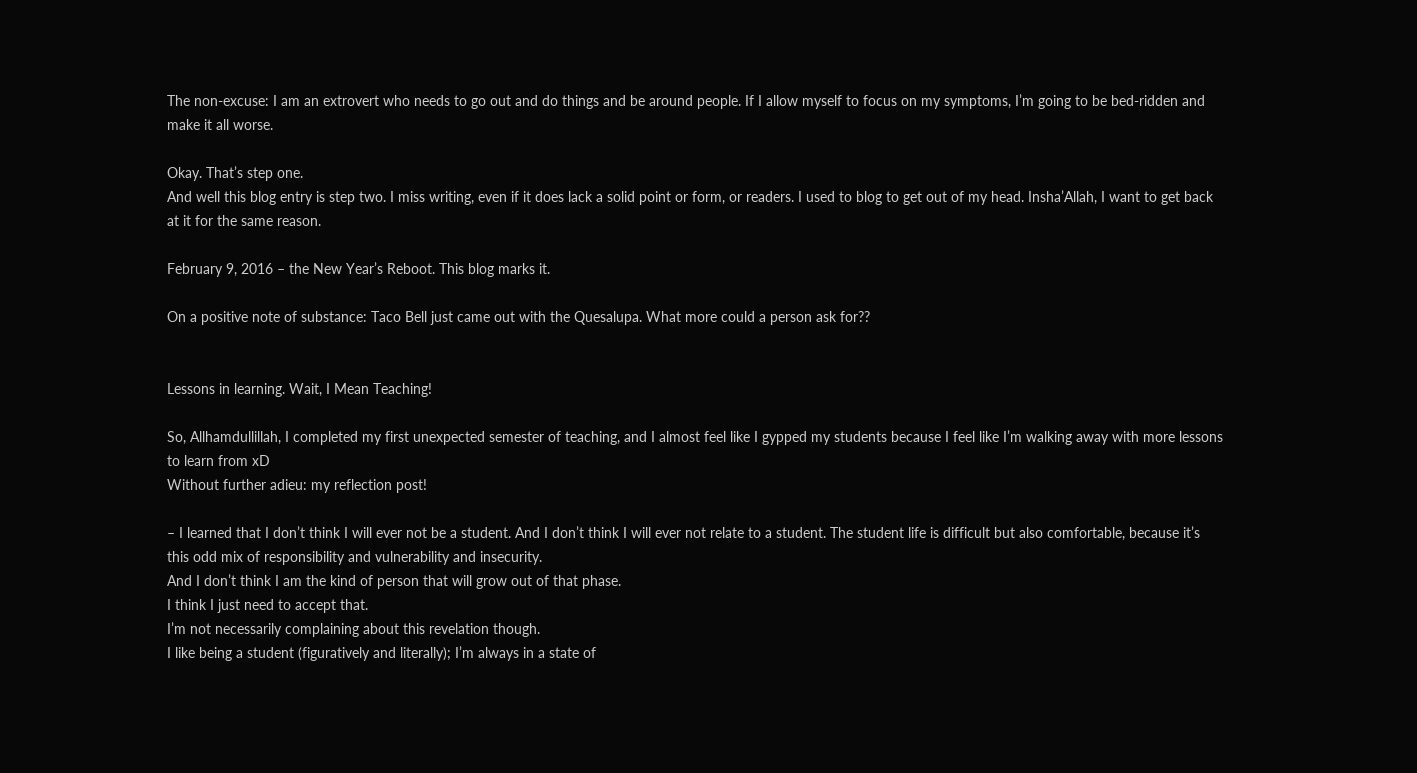The non-excuse: I am an extrovert who needs to go out and do things and be around people. If I allow myself to focus on my symptoms, I’m going to be bed-ridden and make it all worse.

Okay. That’s step one.
And well this blog entry is step two. I miss writing, even if it does lack a solid point or form, or readers. I used to blog to get out of my head. Insha’Allah, I want to get back at it for the same reason.

February 9, 2016 – the New Year’s Reboot. This blog marks it.

On a positive note of substance: Taco Bell just came out with the Quesalupa. What more could a person ask for??


Lessons in learning. Wait, I Mean Teaching!

So, Allhamdullillah, I completed my first unexpected semester of teaching, and I almost feel like I gypped my students because I feel like I’m walking away with more lessons to learn from xD
Without further adieu: my reflection post!

– I learned that I don’t think I will ever not be a student. And I don’t think I will ever not relate to a student. The student life is difficult but also comfortable, because it’s this odd mix of responsibility and vulnerability and insecurity.
And I don’t think I am the kind of person that will grow out of that phase.
I think I just need to accept that.
I’m not necessarily complaining about this revelation though.
I like being a student (figuratively and literally); I’m always in a state of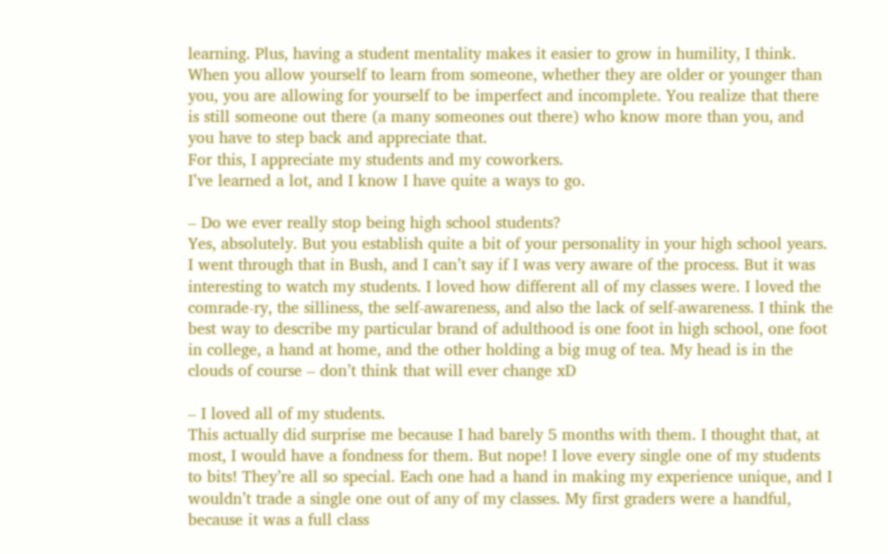learning. Plus, having a student mentality makes it easier to grow in humility, I think. When you allow yourself to learn from someone, whether they are older or younger than you, you are allowing for yourself to be imperfect and incomplete. You realize that there is still someone out there (a many someones out there) who know more than you, and you have to step back and appreciate that.
For this, I appreciate my students and my coworkers.
I’ve learned a lot, and I know I have quite a ways to go.

– Do we ever really stop being high school students?
Yes, absolutely. But you establish quite a bit of your personality in your high school years. I went through that in Bush, and I can’t say if I was very aware of the process. But it was interesting to watch my students. I loved how different all of my classes were. I loved the comrade-ry, the silliness, the self-awareness, and also the lack of self-awareness. I think the best way to describe my particular brand of adulthood is one foot in high school, one foot in college, a hand at home, and the other holding a big mug of tea. My head is in the clouds of course – don’t think that will ever change xD

– I loved all of my students.
This actually did surprise me because I had barely 5 months with them. I thought that, at most, I would have a fondness for them. But nope! I love every single one of my students to bits! They’re all so special. Each one had a hand in making my experience unique, and I wouldn’t trade a single one out of any of my classes. My first graders were a handful, because it was a full class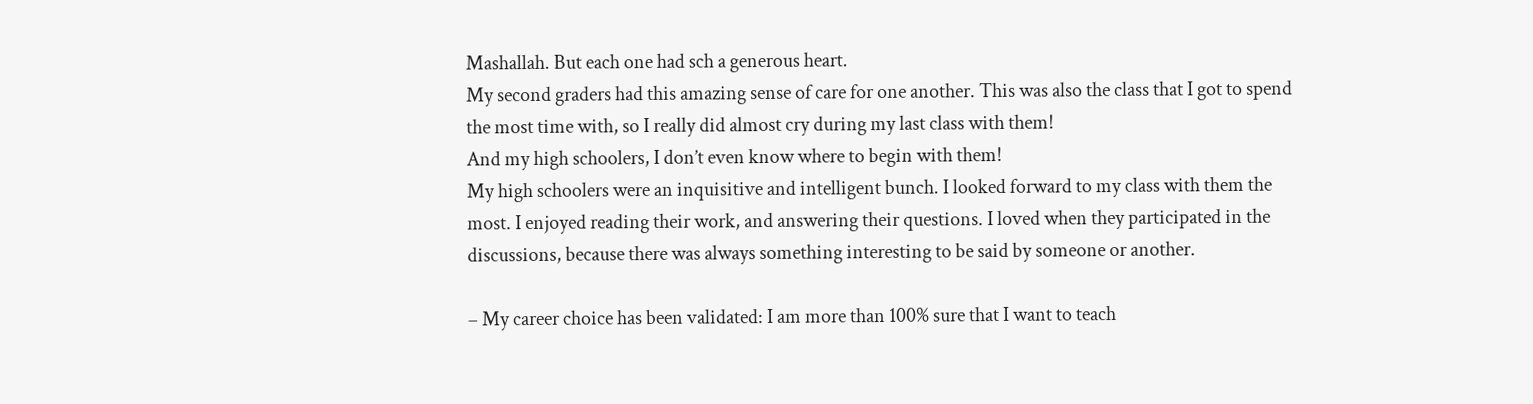Mashallah. But each one had sch a generous heart.
My second graders had this amazing sense of care for one another. This was also the class that I got to spend the most time with, so I really did almost cry during my last class with them!
And my high schoolers, I don’t even know where to begin with them!
My high schoolers were an inquisitive and intelligent bunch. I looked forward to my class with them the most. I enjoyed reading their work, and answering their questions. I loved when they participated in the discussions, because there was always something interesting to be said by someone or another.

– My career choice has been validated: I am more than 100% sure that I want to teach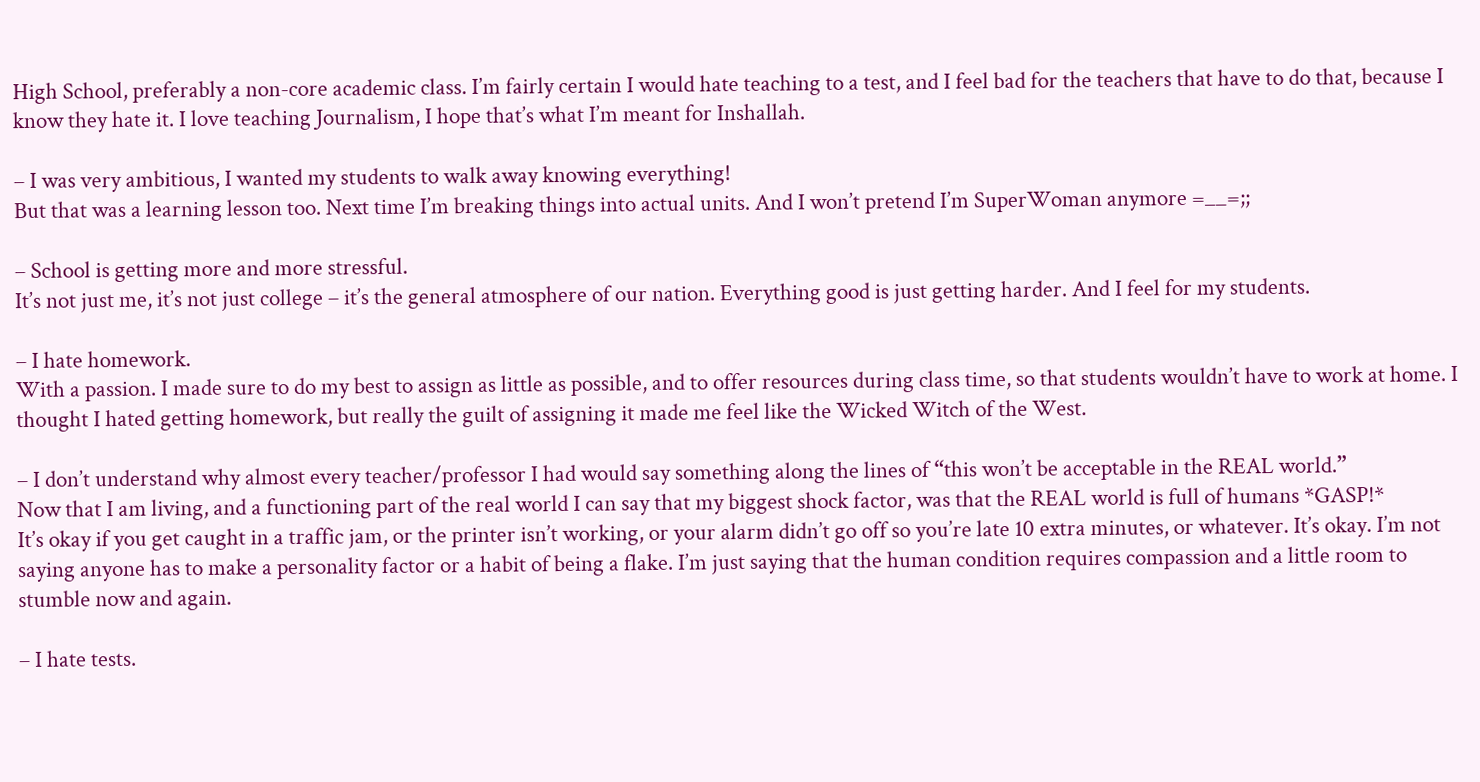High School, preferably a non-core academic class. I’m fairly certain I would hate teaching to a test, and I feel bad for the teachers that have to do that, because I know they hate it. I love teaching Journalism, I hope that’s what I’m meant for Inshallah.

– I was very ambitious, I wanted my students to walk away knowing everything!
But that was a learning lesson too. Next time I’m breaking things into actual units. And I won’t pretend I’m SuperWoman anymore =__=;;

– School is getting more and more stressful.
It’s not just me, it’s not just college – it’s the general atmosphere of our nation. Everything good is just getting harder. And I feel for my students.

– I hate homework.
With a passion. I made sure to do my best to assign as little as possible, and to offer resources during class time, so that students wouldn’t have to work at home. I thought I hated getting homework, but really the guilt of assigning it made me feel like the Wicked Witch of the West.

– I don’t understand why almost every teacher/professor I had would say something along the lines of “this won’t be acceptable in the REAL world.”
Now that I am living, and a functioning part of the real world I can say that my biggest shock factor, was that the REAL world is full of humans *GASP!*
It’s okay if you get caught in a traffic jam, or the printer isn’t working, or your alarm didn’t go off so you’re late 10 extra minutes, or whatever. It’s okay. I’m not saying anyone has to make a personality factor or a habit of being a flake. I’m just saying that the human condition requires compassion and a little room to stumble now and again.

– I hate tests.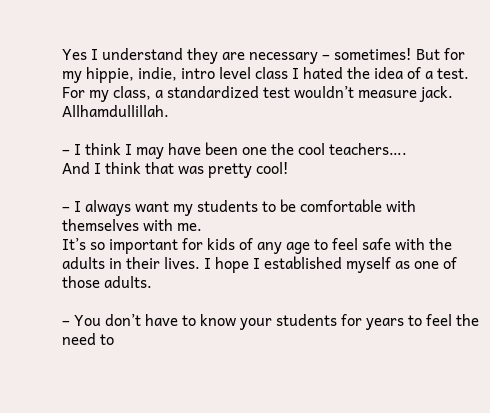Yes I understand they are necessary – sometimes! But for my hippie, indie, intro level class I hated the idea of a test. For my class, a standardized test wouldn’t measure jack. Allhamdullillah.

– I think I may have been one the cool teachers….
And I think that was pretty cool!

– I always want my students to be comfortable with themselves with me.
It’s so important for kids of any age to feel safe with the adults in their lives. I hope I established myself as one of those adults.

– You don’t have to know your students for years to feel the need to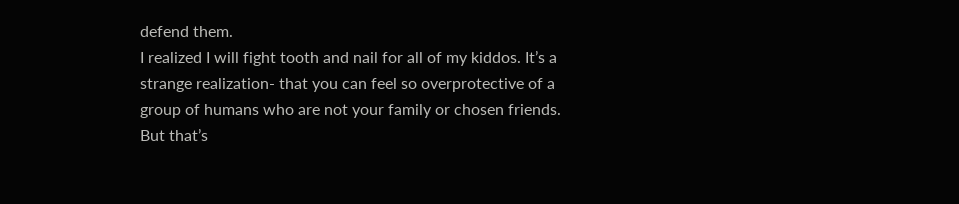defend them.
I realized I will fight tooth and nail for all of my kiddos. It’s a strange realization- that you can feel so overprotective of a group of humans who are not your family or chosen friends.
But that’s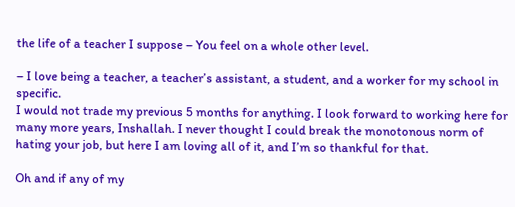the life of a teacher I suppose – You feel on a whole other level.

– I love being a teacher, a teacher’s assistant, a student, and a worker for my school in specific.
I would not trade my previous 5 months for anything. I look forward to working here for many more years, Inshallah. I never thought I could break the monotonous norm of hating your job, but here I am loving all of it, and I’m so thankful for that.

Oh and if any of my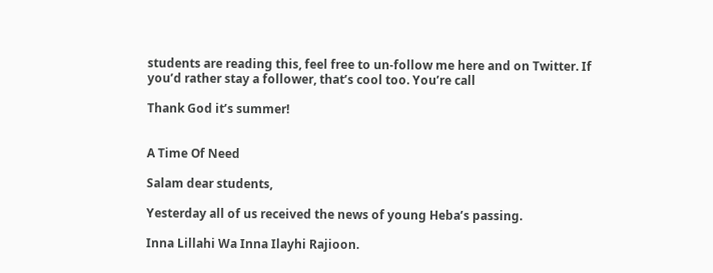students are reading this, feel free to un-follow me here and on Twitter. If you’d rather stay a follower, that’s cool too. You’re call

Thank God it’s summer!


A Time Of Need

Salam dear students,

Yesterday all of us received the news of young Heba’s passing.

Inna Lillahi Wa Inna Ilayhi Rajioon.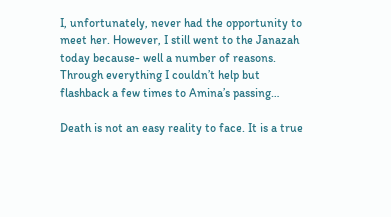I, unfortunately, never had the opportunity to meet her. However, I still went to the Janazah today because- well a number of reasons. Through everything I couldn’t help but flashback a few times to Amina’s passing…

Death is not an easy reality to face. It is a true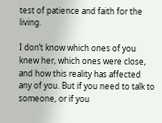test of patience and faith for the living.

I don’t know which ones of you knew her, which ones were close, and how this reality has affected any of you. But if you need to talk to someone, or if you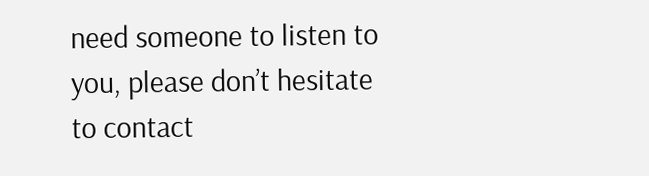need someone to listen to you, please don’t hesitate to contact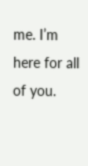me. I’m here for all of you.